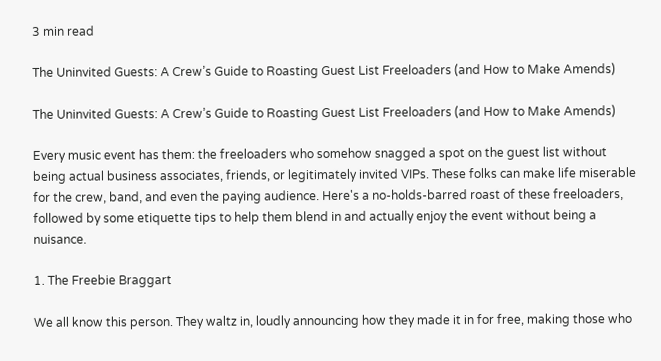3 min read

The Uninvited Guests: A Crew’s Guide to Roasting Guest List Freeloaders (and How to Make Amends)

The Uninvited Guests: A Crew’s Guide to Roasting Guest List Freeloaders (and How to Make Amends)

Every music event has them: the freeloaders who somehow snagged a spot on the guest list without being actual business associates, friends, or legitimately invited VIPs. These folks can make life miserable for the crew, band, and even the paying audience. Here's a no-holds-barred roast of these freeloaders, followed by some etiquette tips to help them blend in and actually enjoy the event without being a nuisance.

1. The Freebie Braggart

We all know this person. They waltz in, loudly announcing how they made it in for free, making those who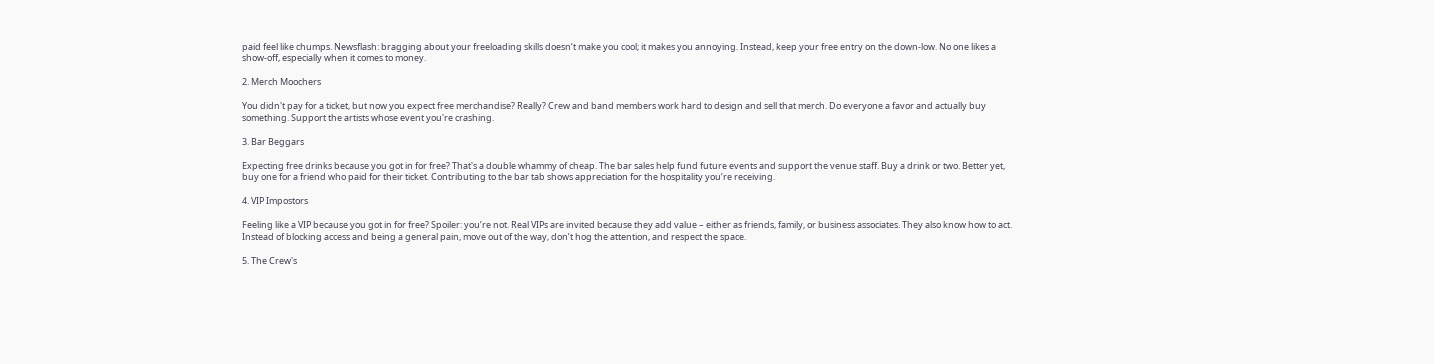paid feel like chumps. Newsflash: bragging about your freeloading skills doesn’t make you cool; it makes you annoying. Instead, keep your free entry on the down-low. No one likes a show-off, especially when it comes to money.

2. Merch Moochers

You didn't pay for a ticket, but now you expect free merchandise? Really? Crew and band members work hard to design and sell that merch. Do everyone a favor and actually buy something. Support the artists whose event you're crashing.

3. Bar Beggars

Expecting free drinks because you got in for free? That's a double whammy of cheap. The bar sales help fund future events and support the venue staff. Buy a drink or two. Better yet, buy one for a friend who paid for their ticket. Contributing to the bar tab shows appreciation for the hospitality you’re receiving.

4. VIP Impostors

Feeling like a VIP because you got in for free? Spoiler: you’re not. Real VIPs are invited because they add value – either as friends, family, or business associates. They also know how to act. Instead of blocking access and being a general pain, move out of the way, don’t hog the attention, and respect the space.

5. The Crew's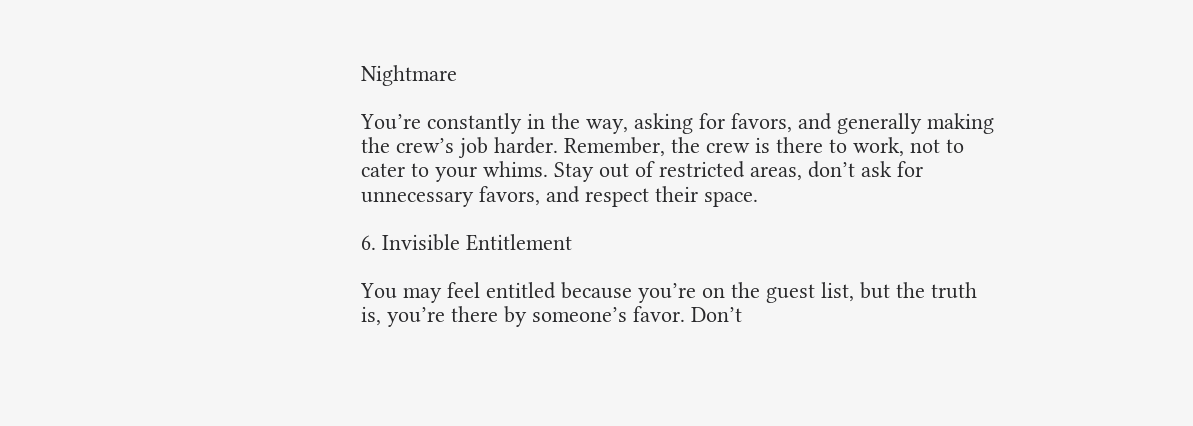Nightmare

You’re constantly in the way, asking for favors, and generally making the crew’s job harder. Remember, the crew is there to work, not to cater to your whims. Stay out of restricted areas, don’t ask for unnecessary favors, and respect their space.

6. Invisible Entitlement

You may feel entitled because you’re on the guest list, but the truth is, you’re there by someone’s favor. Don’t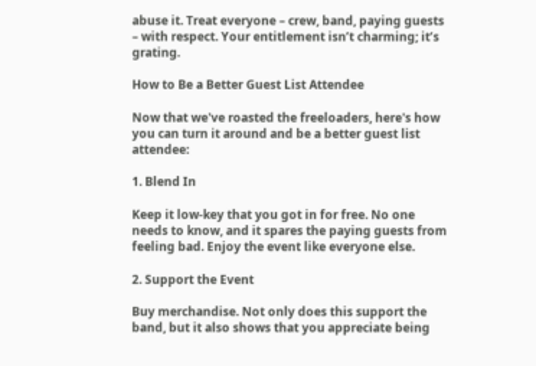abuse it. Treat everyone – crew, band, paying guests – with respect. Your entitlement isn’t charming; it’s grating.

How to Be a Better Guest List Attendee

Now that we've roasted the freeloaders, here's how you can turn it around and be a better guest list attendee:

1. Blend In

Keep it low-key that you got in for free. No one needs to know, and it spares the paying guests from feeling bad. Enjoy the event like everyone else.

2. Support the Event

Buy merchandise. Not only does this support the band, but it also shows that you appreciate being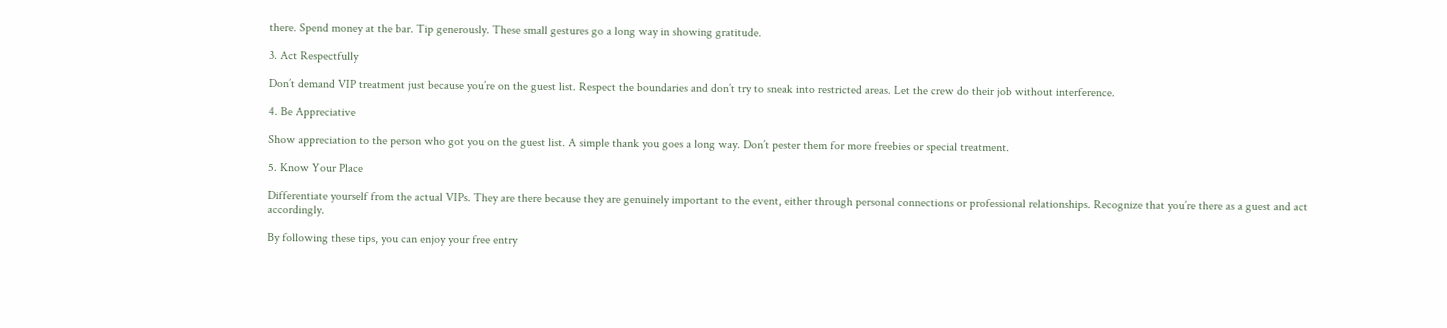there. Spend money at the bar. Tip generously. These small gestures go a long way in showing gratitude.

3. Act Respectfully

Don’t demand VIP treatment just because you’re on the guest list. Respect the boundaries and don’t try to sneak into restricted areas. Let the crew do their job without interference.

4. Be Appreciative

Show appreciation to the person who got you on the guest list. A simple thank you goes a long way. Don’t pester them for more freebies or special treatment.

5. Know Your Place

Differentiate yourself from the actual VIPs. They are there because they are genuinely important to the event, either through personal connections or professional relationships. Recognize that you’re there as a guest and act accordingly.

By following these tips, you can enjoy your free entry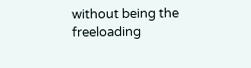without being the freeloading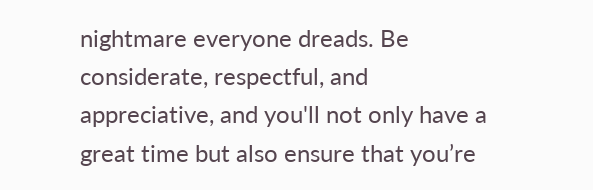nightmare everyone dreads. Be considerate, respectful, and appreciative, and you'll not only have a great time but also ensure that you’re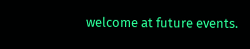welcome at future events.